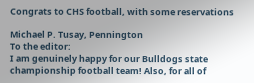Congrats to CHS football, with some reservations

Michael P. Tusay, Pennington
To the editor:
I am genuinely happy for our Bulldogs state championship football team! Also, for all of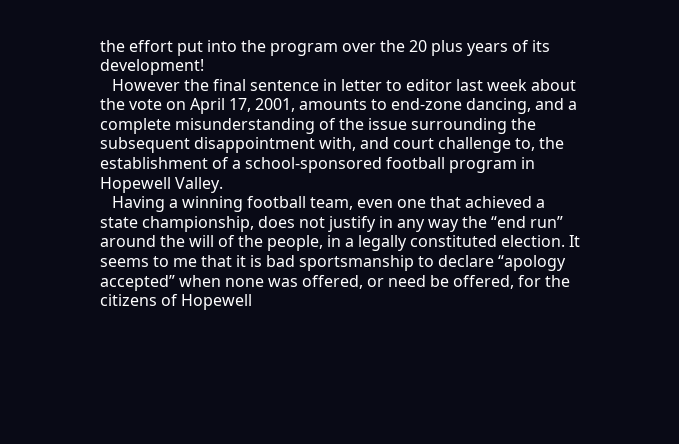the effort put into the program over the 20 plus years of its development!
   However the final sentence in letter to editor last week about the vote on April 17, 2001, amounts to end-zone dancing, and a complete misunderstanding of the issue surrounding the subsequent disappointment with, and court challenge to, the establishment of a school-sponsored football program in Hopewell Valley.
   Having a winning football team, even one that achieved a state championship, does not justify in any way the “end run” around the will of the people, in a legally constituted election. It seems to me that it is bad sportsmanship to declare “apology accepted” when none was offered, or need be offered, for the citizens of Hopewell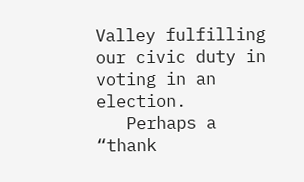Valley fulfilling our civic duty in voting in an election.
   Perhaps a “thank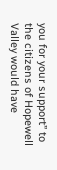you for your support” to the citizens of Hopewell Valley would have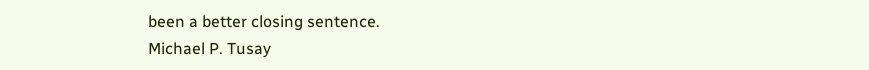been a better closing sentence.
Michael P. Tusay